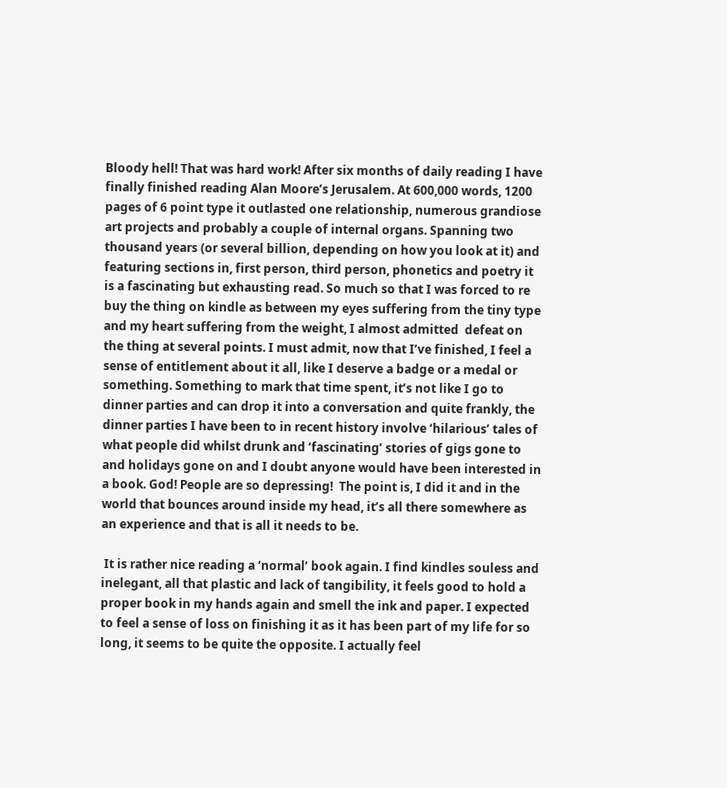Bloody hell! That was hard work! After six months of daily reading I have finally finished reading Alan Moore’s Jerusalem. At 600,000 words, 1200 pages of 6 point type it outlasted one relationship, numerous grandiose art projects and probably a couple of internal organs. Spanning two thousand years (or several billion, depending on how you look at it) and featuring sections in, first person, third person, phonetics and poetry it is a fascinating but exhausting read. So much so that I was forced to re buy the thing on kindle as between my eyes suffering from the tiny type and my heart suffering from the weight, I almost admitted  defeat on the thing at several points. I must admit, now that I’ve finished, I feel a sense of entitlement about it all, like I deserve a badge or a medal or something. Something to mark that time spent, it’s not like I go to dinner parties and can drop it into a conversation and quite frankly, the dinner parties I have been to in recent history involve ‘hilarious’ tales of what people did whilst drunk and ‘fascinating’ stories of gigs gone to and holidays gone on and I doubt anyone would have been interested in a book. God! People are so depressing!  The point is, I did it and in the world that bounces around inside my head, it’s all there somewhere as an experience and that is all it needs to be.

 It is rather nice reading a ‘normal’ book again. I find kindles souless and inelegant, all that plastic and lack of tangibility, it feels good to hold a proper book in my hands again and smell the ink and paper. I expected to feel a sense of loss on finishing it as it has been part of my life for so long, it seems to be quite the opposite. I actually feel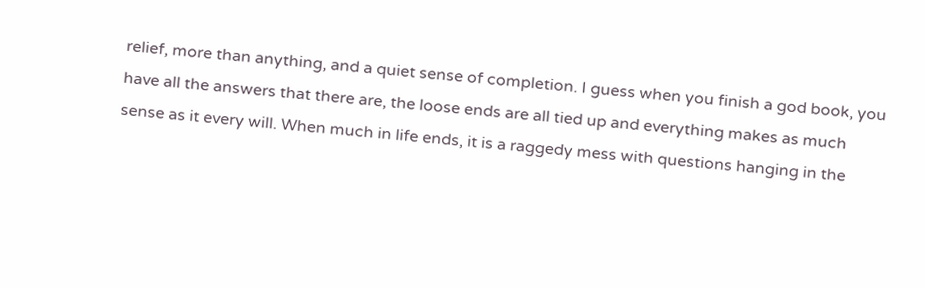relief, more than anything, and a quiet sense of completion. I guess when you finish a god book, you have all the answers that there are, the loose ends are all tied up and everything makes as much sense as it every will. When much in life ends, it is a raggedy mess with questions hanging in the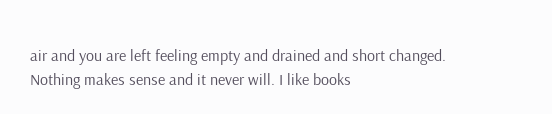air and you are left feeling empty and drained and short changed. Nothing makes sense and it never will. I like books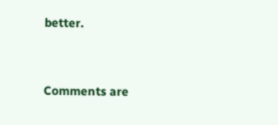better.


Comments are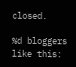closed.

%d bloggers like this: